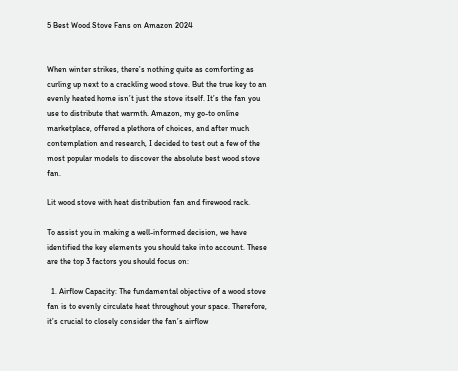5 Best Wood Stove Fans on Amazon 2024


When winter strikes, there’s nothing quite as comforting as curling up next to a crackling wood stove. But the true key to an evenly heated home isn’t just the stove itself. It’s the fan you use to distribute that warmth. Amazon, my go-to online marketplace, offered a plethora of choices, and after much contemplation and research, I decided to test out a few of the most popular models to discover the absolute best wood stove fan.

Lit wood stove with heat distribution fan and firewood rack.

To assist you in making a well-informed decision, we have identified the key elements you should take into account. These are the top 3 factors you should focus on:

  1. Airflow Capacity: The fundamental objective of a wood stove fan is to evenly circulate heat throughout your space. Therefore, it’s crucial to closely consider the fan’s airflow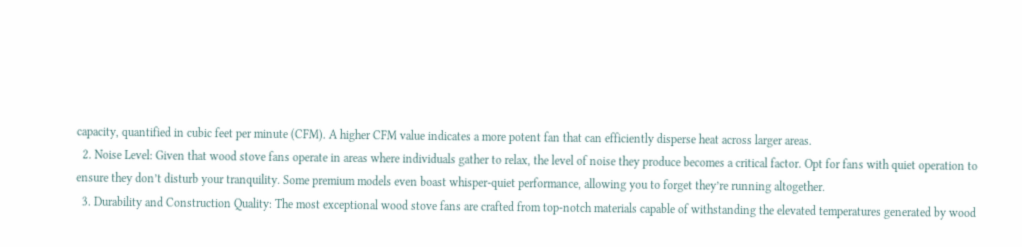capacity, quantified in cubic feet per minute (CFM). A higher CFM value indicates a more potent fan that can efficiently disperse heat across larger areas.
  2. Noise Level: Given that wood stove fans operate in areas where individuals gather to relax, the level of noise they produce becomes a critical factor. Opt for fans with quiet operation to ensure they don’t disturb your tranquility. Some premium models even boast whisper-quiet performance, allowing you to forget they’re running altogether.
  3. Durability and Construction Quality: The most exceptional wood stove fans are crafted from top-notch materials capable of withstanding the elevated temperatures generated by wood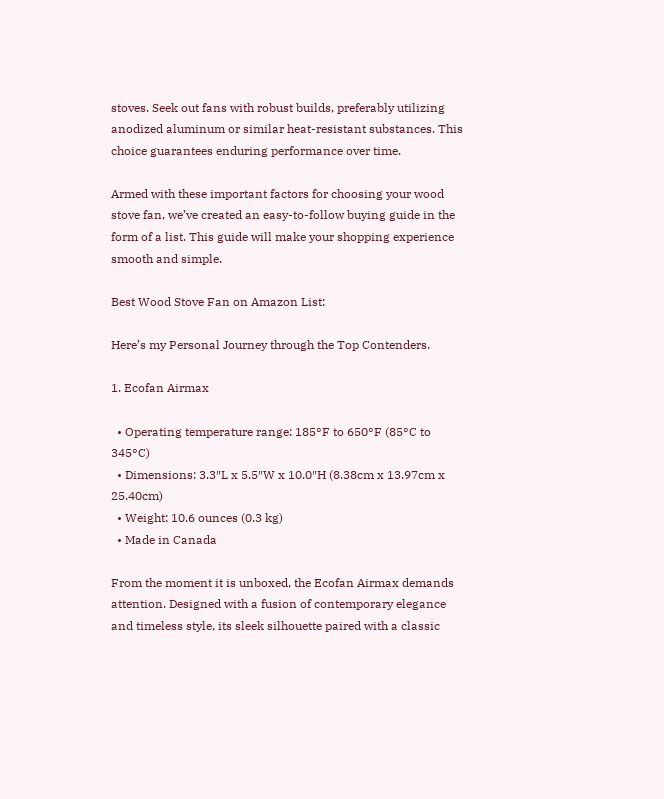stoves. Seek out fans with robust builds, preferably utilizing anodized aluminum or similar heat-resistant substances. This choice guarantees enduring performance over time.

Armed with these important factors for choosing your wood stove fan, we’ve created an easy-to-follow buying guide in the form of a list. This guide will make your shopping experience smooth and simple.

Best Wood Stove Fan on Amazon List:

Here’s my Personal Journey through the Top Contenders.

1. Ecofan Airmax

  • Operating temperature range: 185°F to 650°F (85°C to 345°C)
  • Dimensions: 3.3″L x 5.5″W x 10.0″H (8.38cm x 13.97cm x 25.40cm)
  • Weight: 10.6 ounces (0.3 kg)
  • Made in Canada

From the moment it is unboxed, the Ecofan Airmax demands attention. Designed with a fusion of contemporary elegance and timeless style, its sleek silhouette paired with a classic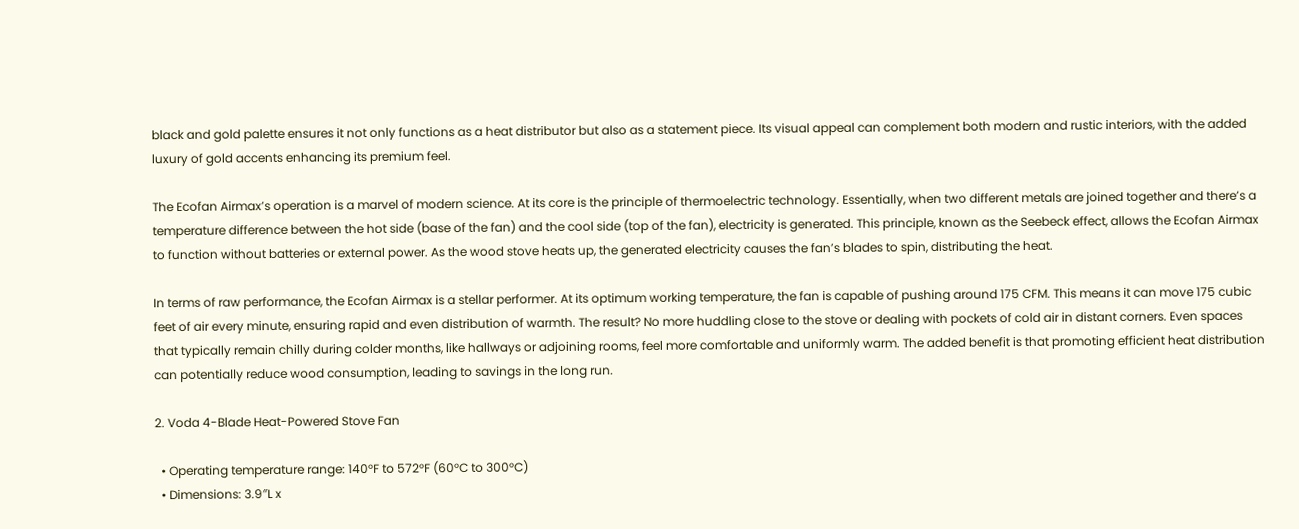black and gold palette ensures it not only functions as a heat distributor but also as a statement piece. Its visual appeal can complement both modern and rustic interiors, with the added luxury of gold accents enhancing its premium feel.

The Ecofan Airmax’s operation is a marvel of modern science. At its core is the principle of thermoelectric technology. Essentially, when two different metals are joined together and there’s a temperature difference between the hot side (base of the fan) and the cool side (top of the fan), electricity is generated. This principle, known as the Seebeck effect, allows the Ecofan Airmax to function without batteries or external power. As the wood stove heats up, the generated electricity causes the fan’s blades to spin, distributing the heat.

In terms of raw performance, the Ecofan Airmax is a stellar performer. At its optimum working temperature, the fan is capable of pushing around 175 CFM. This means it can move 175 cubic feet of air every minute, ensuring rapid and even distribution of warmth. The result? No more huddling close to the stove or dealing with pockets of cold air in distant corners. Even spaces that typically remain chilly during colder months, like hallways or adjoining rooms, feel more comfortable and uniformly warm. The added benefit is that promoting efficient heat distribution can potentially reduce wood consumption, leading to savings in the long run.

2. Voda 4-Blade Heat-Powered Stove Fan

  • Operating temperature range: 140°F to 572°F (60°C to 300°C)
  • Dimensions: 3.9″L x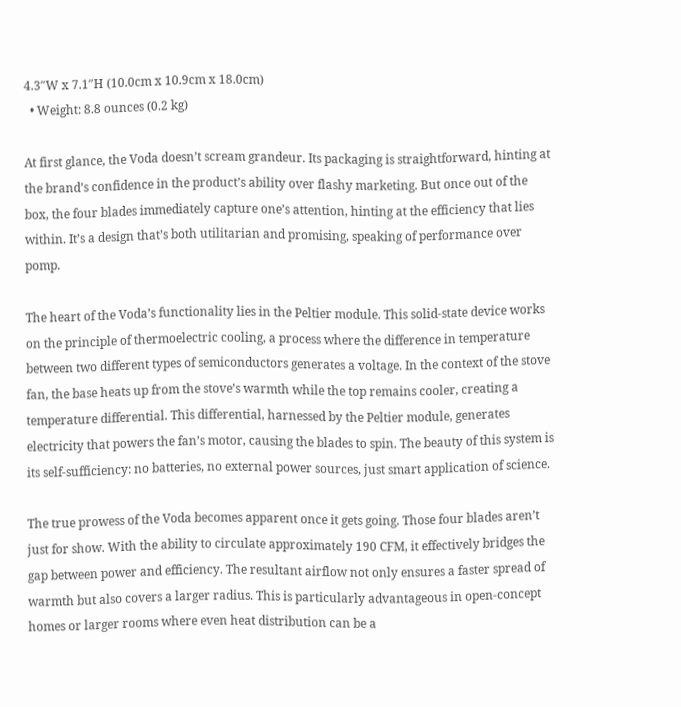4.3″W x 7.1″H (10.0cm x 10.9cm x 18.0cm)
  • Weight: 8.8 ounces (0.2 kg)

At first glance, the Voda doesn’t scream grandeur. Its packaging is straightforward, hinting at the brand’s confidence in the product’s ability over flashy marketing. But once out of the box, the four blades immediately capture one’s attention, hinting at the efficiency that lies within. It’s a design that’s both utilitarian and promising, speaking of performance over pomp.

The heart of the Voda’s functionality lies in the Peltier module. This solid-state device works on the principle of thermoelectric cooling, a process where the difference in temperature between two different types of semiconductors generates a voltage. In the context of the stove fan, the base heats up from the stove’s warmth while the top remains cooler, creating a temperature differential. This differential, harnessed by the Peltier module, generates electricity that powers the fan’s motor, causing the blades to spin. The beauty of this system is its self-sufficiency: no batteries, no external power sources, just smart application of science.

The true prowess of the Voda becomes apparent once it gets going. Those four blades aren’t just for show. With the ability to circulate approximately 190 CFM, it effectively bridges the gap between power and efficiency. The resultant airflow not only ensures a faster spread of warmth but also covers a larger radius. This is particularly advantageous in open-concept homes or larger rooms where even heat distribution can be a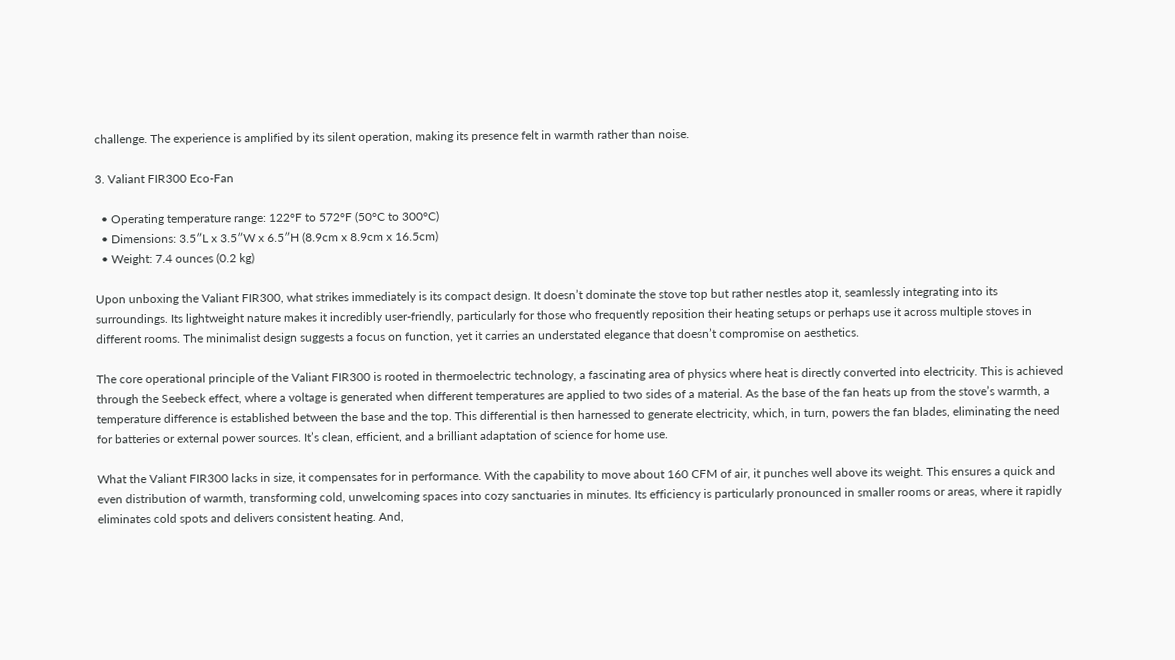challenge. The experience is amplified by its silent operation, making its presence felt in warmth rather than noise.

3. Valiant FIR300 Eco-Fan

  • Operating temperature range: 122°F to 572°F (50°C to 300°C)
  • Dimensions: 3.5″L x 3.5″W x 6.5″H (8.9cm x 8.9cm x 16.5cm)
  • Weight: 7.4 ounces (0.2 kg)

Upon unboxing the Valiant FIR300, what strikes immediately is its compact design. It doesn’t dominate the stove top but rather nestles atop it, seamlessly integrating into its surroundings. Its lightweight nature makes it incredibly user-friendly, particularly for those who frequently reposition their heating setups or perhaps use it across multiple stoves in different rooms. The minimalist design suggests a focus on function, yet it carries an understated elegance that doesn’t compromise on aesthetics.

The core operational principle of the Valiant FIR300 is rooted in thermoelectric technology, a fascinating area of physics where heat is directly converted into electricity. This is achieved through the Seebeck effect, where a voltage is generated when different temperatures are applied to two sides of a material. As the base of the fan heats up from the stove’s warmth, a temperature difference is established between the base and the top. This differential is then harnessed to generate electricity, which, in turn, powers the fan blades, eliminating the need for batteries or external power sources. It’s clean, efficient, and a brilliant adaptation of science for home use.

What the Valiant FIR300 lacks in size, it compensates for in performance. With the capability to move about 160 CFM of air, it punches well above its weight. This ensures a quick and even distribution of warmth, transforming cold, unwelcoming spaces into cozy sanctuaries in minutes. Its efficiency is particularly pronounced in smaller rooms or areas, where it rapidly eliminates cold spots and delivers consistent heating. And,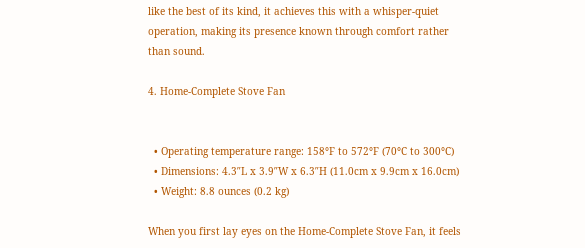like the best of its kind, it achieves this with a whisper-quiet operation, making its presence known through comfort rather than sound.

4. Home-Complete Stove Fan


  • Operating temperature range: 158°F to 572°F (70°C to 300°C)
  • Dimensions: 4.3″L x 3.9″W x 6.3″H (11.0cm x 9.9cm x 16.0cm)
  • Weight: 8.8 ounces (0.2 kg)

When you first lay eyes on the Home-Complete Stove Fan, it feels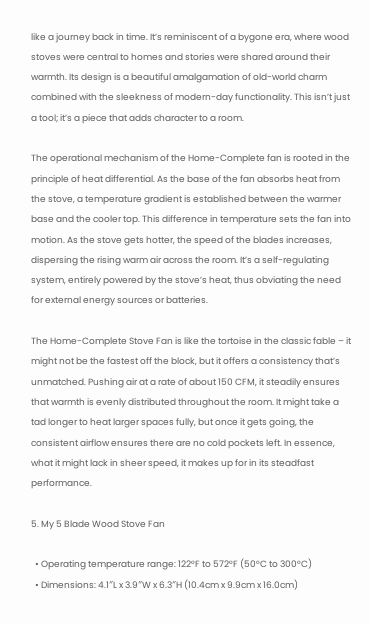like a journey back in time. It’s reminiscent of a bygone era, where wood stoves were central to homes and stories were shared around their warmth. Its design is a beautiful amalgamation of old-world charm combined with the sleekness of modern-day functionality. This isn’t just a tool; it’s a piece that adds character to a room.

The operational mechanism of the Home-Complete fan is rooted in the principle of heat differential. As the base of the fan absorbs heat from the stove, a temperature gradient is established between the warmer base and the cooler top. This difference in temperature sets the fan into motion. As the stove gets hotter, the speed of the blades increases, dispersing the rising warm air across the room. It’s a self-regulating system, entirely powered by the stove’s heat, thus obviating the need for external energy sources or batteries.

The Home-Complete Stove Fan is like the tortoise in the classic fable – it might not be the fastest off the block, but it offers a consistency that’s unmatched. Pushing air at a rate of about 150 CFM, it steadily ensures that warmth is evenly distributed throughout the room. It might take a tad longer to heat larger spaces fully, but once it gets going, the consistent airflow ensures there are no cold pockets left. In essence, what it might lack in sheer speed, it makes up for in its steadfast performance.

5. My 5 Blade Wood Stove Fan

  • Operating temperature range: 122°F to 572°F (50°C to 300°C)
  • Dimensions: 4.1″L x 3.9″W x 6.3″H (10.4cm x 9.9cm x 16.0cm)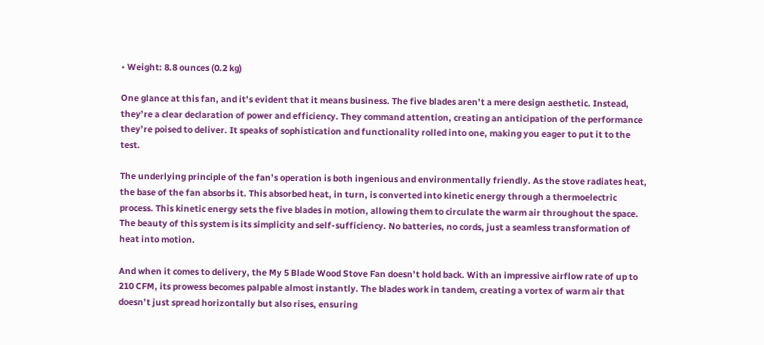• Weight: 8.8 ounces (0.2 kg)

One glance at this fan, and it’s evident that it means business. The five blades aren’t a mere design aesthetic. Instead, they’re a clear declaration of power and efficiency. They command attention, creating an anticipation of the performance they’re poised to deliver. It speaks of sophistication and functionality rolled into one, making you eager to put it to the test.

The underlying principle of the fan’s operation is both ingenious and environmentally friendly. As the stove radiates heat, the base of the fan absorbs it. This absorbed heat, in turn, is converted into kinetic energy through a thermoelectric process. This kinetic energy sets the five blades in motion, allowing them to circulate the warm air throughout the space. The beauty of this system is its simplicity and self-sufficiency. No batteries, no cords, just a seamless transformation of heat into motion.

And when it comes to delivery, the My 5 Blade Wood Stove Fan doesn’t hold back. With an impressive airflow rate of up to 210 CFM, its prowess becomes palpable almost instantly. The blades work in tandem, creating a vortex of warm air that doesn’t just spread horizontally but also rises, ensuring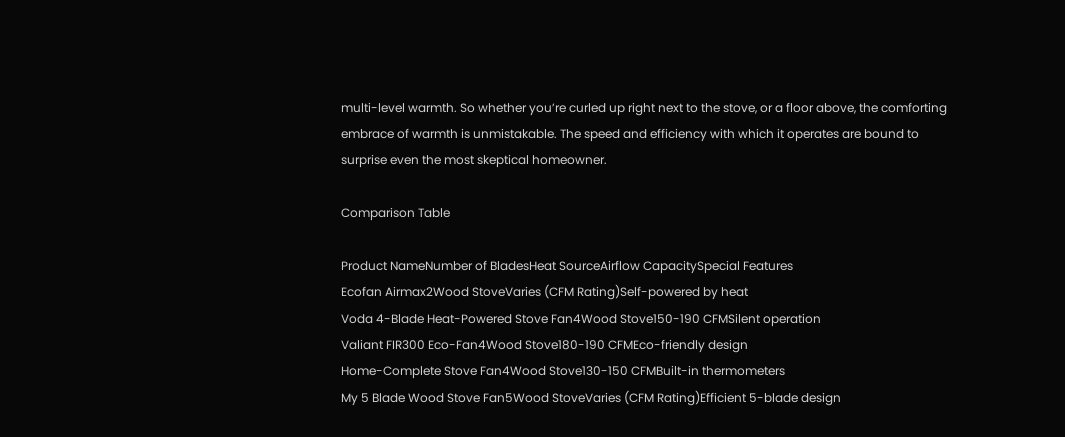multi-level warmth. So whether you’re curled up right next to the stove, or a floor above, the comforting embrace of warmth is unmistakable. The speed and efficiency with which it operates are bound to surprise even the most skeptical homeowner.

Comparison Table

Product NameNumber of BladesHeat SourceAirflow CapacitySpecial Features
Ecofan Airmax2Wood StoveVaries (CFM Rating)Self-powered by heat
Voda 4-Blade Heat-Powered Stove Fan4Wood Stove150-190 CFMSilent operation
Valiant FIR300 Eco-Fan4Wood Stove180-190 CFMEco-friendly design
Home-Complete Stove Fan4Wood Stove130-150 CFMBuilt-in thermometers
My 5 Blade Wood Stove Fan5Wood StoveVaries (CFM Rating)Efficient 5-blade design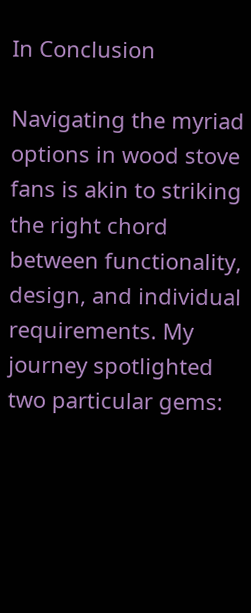In Conclusion

Navigating the myriad options in wood stove fans is akin to striking the right chord between functionality, design, and individual requirements. My journey spotlighted two particular gems: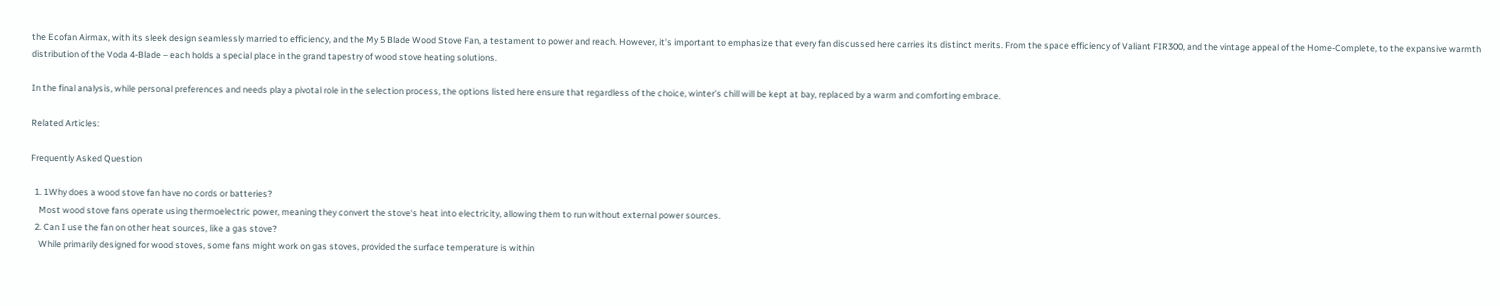the Ecofan Airmax, with its sleek design seamlessly married to efficiency, and the My 5 Blade Wood Stove Fan, a testament to power and reach. However, it’s important to emphasize that every fan discussed here carries its distinct merits. From the space efficiency of Valiant FIR300, and the vintage appeal of the Home-Complete, to the expansive warmth distribution of the Voda 4-Blade – each holds a special place in the grand tapestry of wood stove heating solutions.

In the final analysis, while personal preferences and needs play a pivotal role in the selection process, the options listed here ensure that regardless of the choice, winter’s chill will be kept at bay, replaced by a warm and comforting embrace.

Related Articles:

Frequently Asked Question

  1. 1Why does a wood stove fan have no cords or batteries?
    Most wood stove fans operate using thermoelectric power, meaning they convert the stove‘s heat into electricity, allowing them to run without external power sources.
  2. Can I use the fan on other heat sources, like a gas stove?
    While primarily designed for wood stoves, some fans might work on gas stoves, provided the surface temperature is within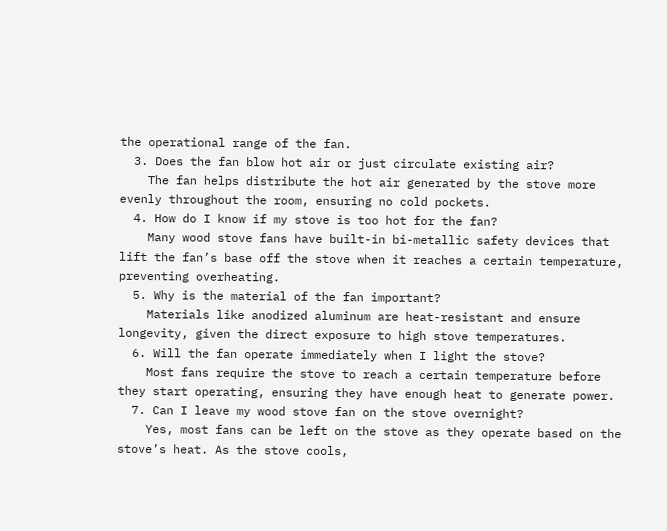the operational range of the fan.
  3. Does the fan blow hot air or just circulate existing air?
    The fan helps distribute the hot air generated by the stove more evenly throughout the room, ensuring no cold pockets.
  4. How do I know if my stove is too hot for the fan?
    Many wood stove fans have built-in bi-metallic safety devices that lift the fan’s base off the stove when it reaches a certain temperature, preventing overheating.
  5. Why is the material of the fan important?
    Materials like anodized aluminum are heat-resistant and ensure longevity, given the direct exposure to high stove temperatures.
  6. Will the fan operate immediately when I light the stove?
    Most fans require the stove to reach a certain temperature before they start operating, ensuring they have enough heat to generate power.
  7. Can I leave my wood stove fan on the stove overnight?
    Yes, most fans can be left on the stove as they operate based on the stove’s heat. As the stove cools,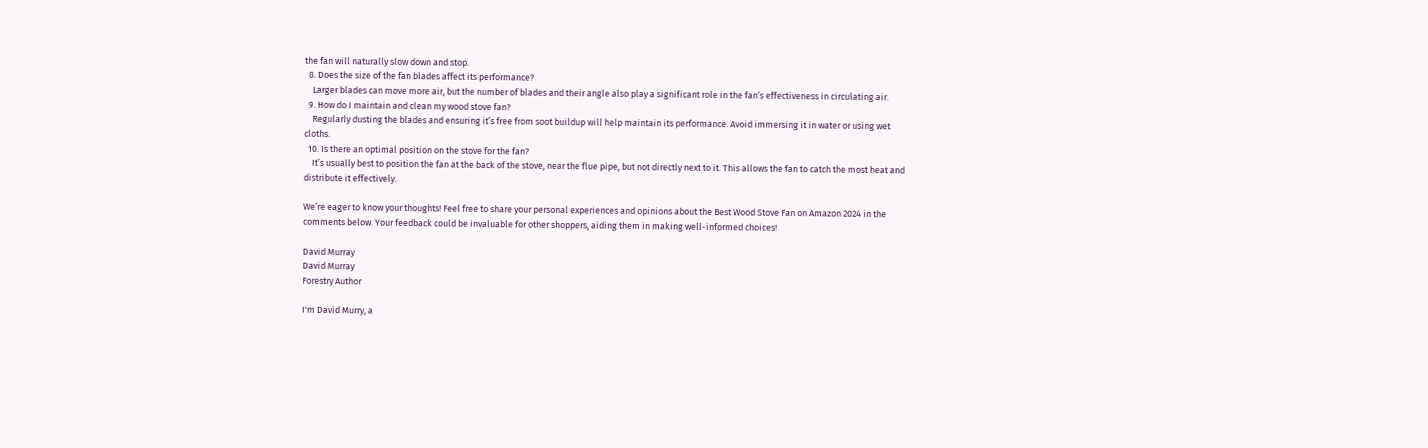the fan will naturally slow down and stop.
  8. Does the size of the fan blades affect its performance?
    Larger blades can move more air, but the number of blades and their angle also play a significant role in the fan’s effectiveness in circulating air.
  9. How do I maintain and clean my wood stove fan?
    Regularly dusting the blades and ensuring it’s free from soot buildup will help maintain its performance. Avoid immersing it in water or using wet cloths.
  10. Is there an optimal position on the stove for the fan?
    It’s usually best to position the fan at the back of the stove, near the flue pipe, but not directly next to it. This allows the fan to catch the most heat and distribute it effectively.

We’re eager to know your thoughts! Feel free to share your personal experiences and opinions about the Best Wood Stove Fan on Amazon 2024 in the comments below. Your feedback could be invaluable for other shoppers, aiding them in making well-informed choices!

David Murray
David Murray
Forestry Author

I'm David Murry, a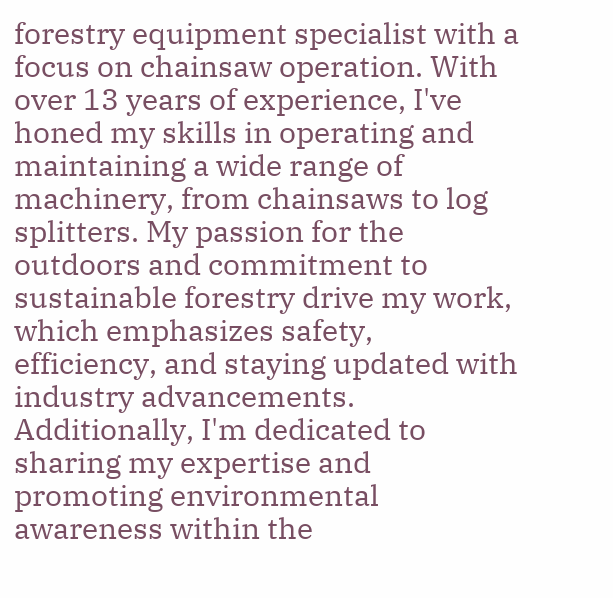forestry equipment specialist with a focus on chainsaw operation. With over 13 years of experience, I've honed my skills in operating and maintaining a wide range of machinery, from chainsaws to log splitters. My passion for the outdoors and commitment to sustainable forestry drive my work, which emphasizes safety, efficiency, and staying updated with industry advancements. Additionally, I'm dedicated to sharing my expertise and promoting environmental awareness within the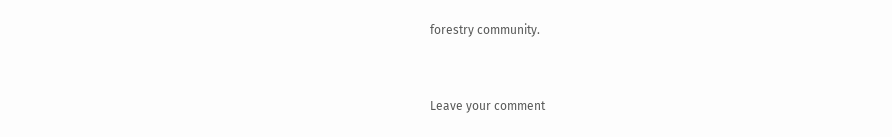forestry community.


Leave your comment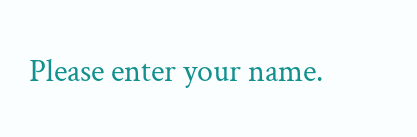Please enter your name.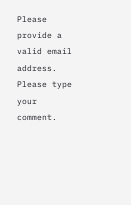Please provide a valid email address.
Please type your comment.